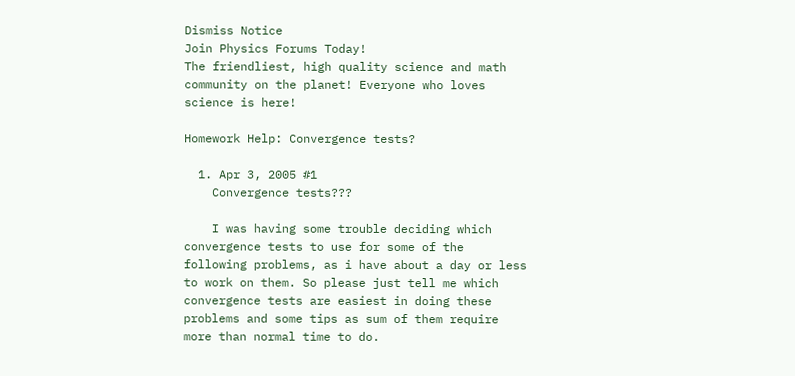Dismiss Notice
Join Physics Forums Today!
The friendliest, high quality science and math community on the planet! Everyone who loves science is here!

Homework Help: Convergence tests?

  1. Apr 3, 2005 #1
    Convergence tests???

    I was having some trouble deciding which convergence tests to use for some of the following problems, as i have about a day or less to work on them. So please just tell me which convergence tests are easiest in doing these problems and some tips as sum of them require more than normal time to do.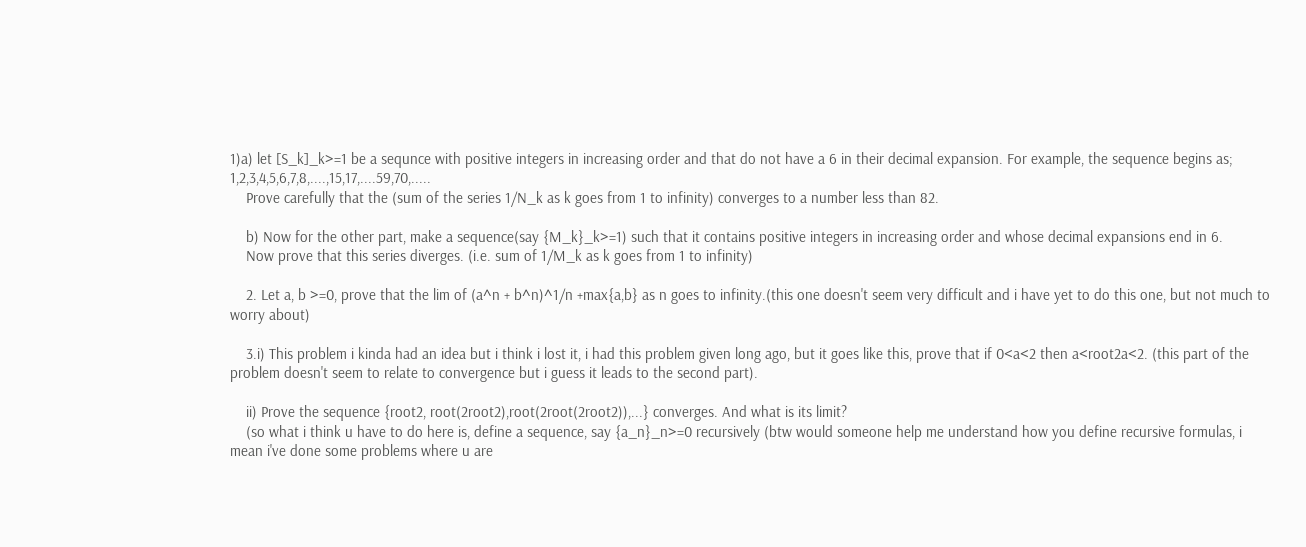1)a) let [S_k]_k>=1 be a sequnce with positive integers in increasing order and that do not have a 6 in their decimal expansion. For example, the sequence begins as; 1,2,3,4,5,6,7,8,....,15,17,....59,70,.....
    Prove carefully that the (sum of the series 1/N_k as k goes from 1 to infinity) converges to a number less than 82.

    b) Now for the other part, make a sequence(say {M_k}_k>=1) such that it contains positive integers in increasing order and whose decimal expansions end in 6.
    Now prove that this series diverges. (i.e. sum of 1/M_k as k goes from 1 to infinity)

    2. Let a, b >=0, prove that the lim of (a^n + b^n)^1/n +max{a,b} as n goes to infinity.(this one doesn't seem very difficult and i have yet to do this one, but not much to worry about)

    3.i) This problem i kinda had an idea but i think i lost it, i had this problem given long ago, but it goes like this, prove that if 0<a<2 then a<root2a<2. (this part of the problem doesn't seem to relate to convergence but i guess it leads to the second part).

    ii) Prove the sequence {root2, root(2root2),root(2root(2root2)),...} converges. And what is its limit?
    (so what i think u have to do here is, define a sequence, say {a_n}_n>=0 recursively (btw would someone help me understand how you define recursive formulas, i mean i've done some problems where u are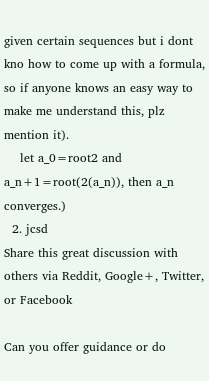given certain sequences but i dont kno how to come up with a formula, so if anyone knows an easy way to make me understand this, plz mention it).
    let a_0=root2 and a_n+1=root(2(a_n)), then a_n converges.)
  2. jcsd
Share this great discussion with others via Reddit, Google+, Twitter, or Facebook

Can you offer guidance or do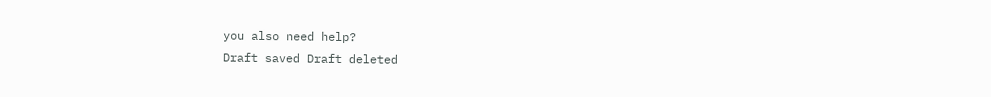you also need help?
Draft saved Draft deleted